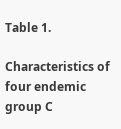Table 1.

Characteristics of four endemic group C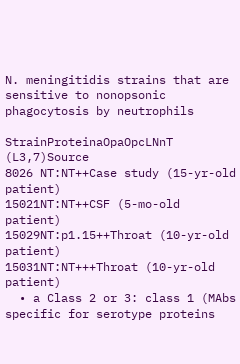N. meningitidis strains that are sensitive to nonopsonic phagocytosis by neutrophils

StrainProteinaOpaOpcLNnT (L3,7)Source
8026 NT:NT++Case study (15-yr-old patient)
15021NT:NT++CSF (5-mo-old patient)
15029NT:p1.15++Throat (10-yr-old patient)
15031NT:NT+++Throat (10-yr-old patient)
  • a Class 2 or 3: class 1 (MAbs specific for serotype proteins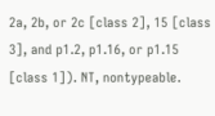2a, 2b, or 2c [class 2], 15 [class 3], and p1.2, p1.16, or p1.15 [class 1]). NT, nontypeable.